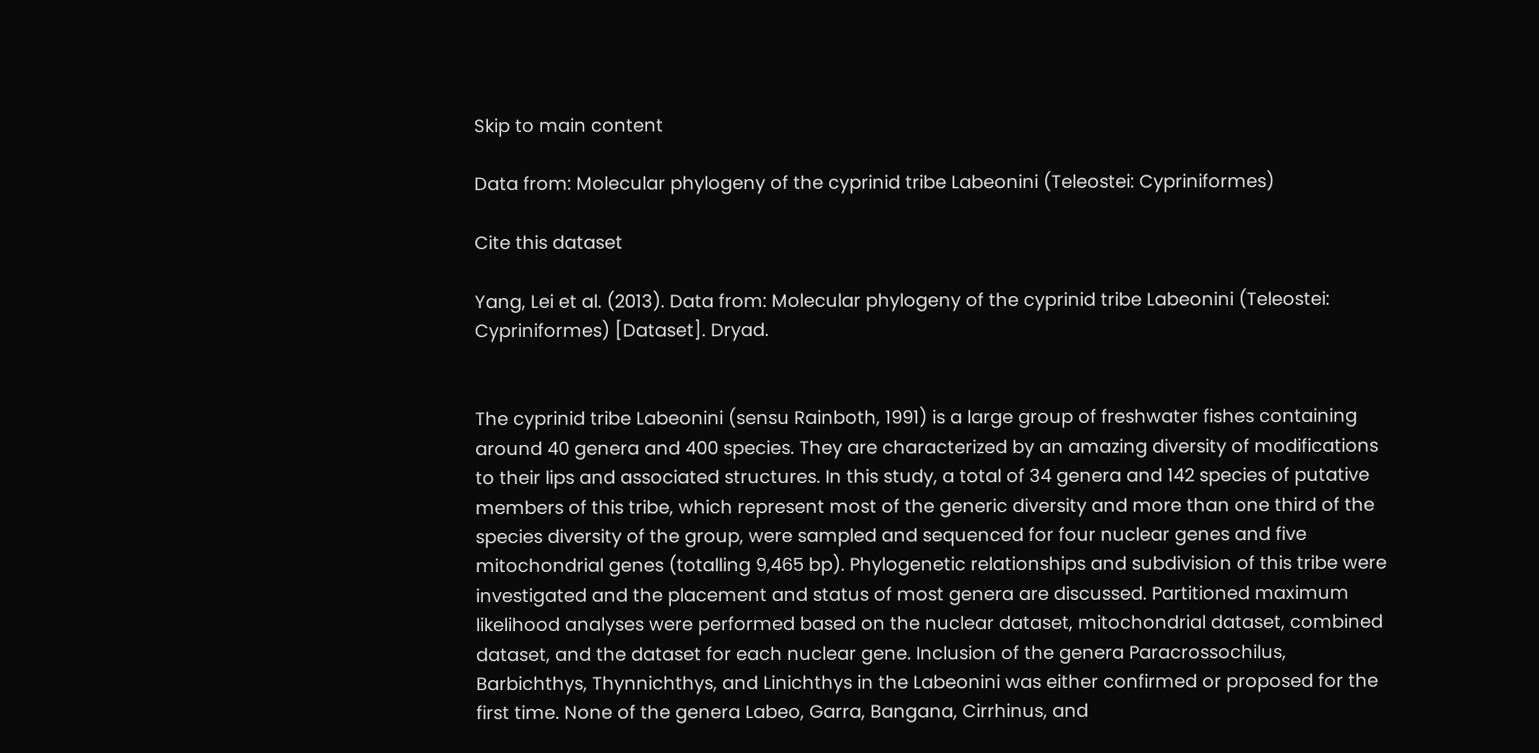Skip to main content

Data from: Molecular phylogeny of the cyprinid tribe Labeonini (Teleostei: Cypriniformes)

Cite this dataset

Yang, Lei et al. (2013). Data from: Molecular phylogeny of the cyprinid tribe Labeonini (Teleostei: Cypriniformes) [Dataset]. Dryad.


The cyprinid tribe Labeonini (sensu Rainboth, 1991) is a large group of freshwater fishes containing around 40 genera and 400 species. They are characterized by an amazing diversity of modifications to their lips and associated structures. In this study, a total of 34 genera and 142 species of putative members of this tribe, which represent most of the generic diversity and more than one third of the species diversity of the group, were sampled and sequenced for four nuclear genes and five mitochondrial genes (totalling 9,465 bp). Phylogenetic relationships and subdivision of this tribe were investigated and the placement and status of most genera are discussed. Partitioned maximum likelihood analyses were performed based on the nuclear dataset, mitochondrial dataset, combined dataset, and the dataset for each nuclear gene. Inclusion of the genera Paracrossochilus, Barbichthys, Thynnichthys, and Linichthys in the Labeonini was either confirmed or proposed for the first time. None of the genera Labeo, Garra, Bangana, Cirrhinus, and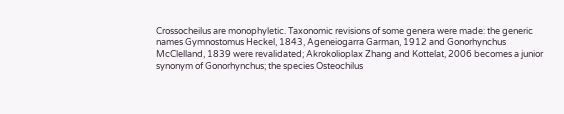Crossocheilus are monophyletic. Taxonomic revisions of some genera were made: the generic names Gymnostomus Heckel, 1843, Ageneiogarra Garman, 1912 and Gonorhynchus McClelland, 1839 were revalidated; Akrokolioplax Zhang and Kottelat, 2006 becomes a junior synonym of Gonorhynchus; the species Osteochilus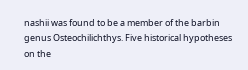nashii was found to be a member of the barbin genus Osteochilichthys. Five historical hypotheses on the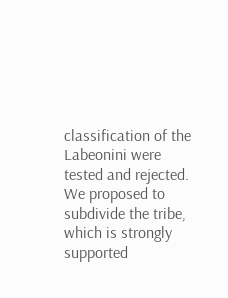classification of the Labeonini were tested and rejected. We proposed to subdivide the tribe, which is strongly supported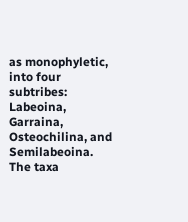as monophyletic, into four subtribes: Labeoina, Garraina, Osteochilina, and Semilabeoina. The taxa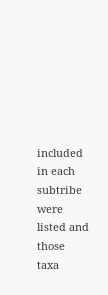included in each subtribe were listed and those taxa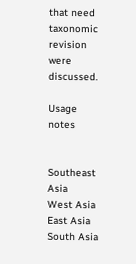that need taxonomic revision were discussed.

Usage notes


Southeast Asia
West Asia
East Asia
South Asia